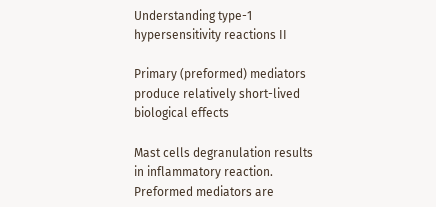Understanding type-1 hypersensitivity reactions II

Primary (preformed) mediators produce relatively short-lived biological effects

Mast cells degranulation results in inflammatory reaction. Preformed mediators are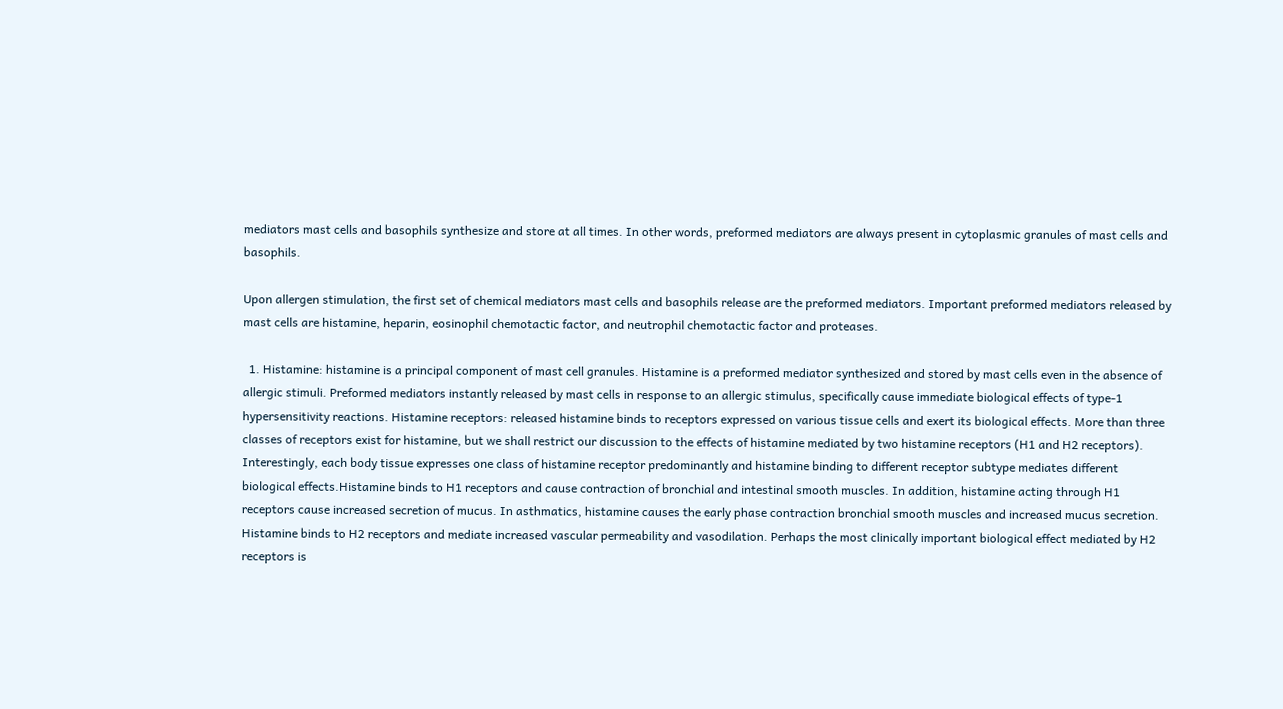mediators mast cells and basophils synthesize and store at all times. In other words, preformed mediators are always present in cytoplasmic granules of mast cells and basophils.

Upon allergen stimulation, the first set of chemical mediators mast cells and basophils release are the preformed mediators. Important preformed mediators released by mast cells are histamine, heparin, eosinophil chemotactic factor, and neutrophil chemotactic factor and proteases.

  1. Histamine: histamine is a principal component of mast cell granules. Histamine is a preformed mediator synthesized and stored by mast cells even in the absence of allergic stimuli. Preformed mediators instantly released by mast cells in response to an allergic stimulus, specifically cause immediate biological effects of type-1 hypersensitivity reactions. Histamine receptors: released histamine binds to receptors expressed on various tissue cells and exert its biological effects. More than three classes of receptors exist for histamine, but we shall restrict our discussion to the effects of histamine mediated by two histamine receptors (H1 and H2 receptors). Interestingly, each body tissue expresses one class of histamine receptor predominantly and histamine binding to different receptor subtype mediates different biological effects.Histamine binds to H1 receptors and cause contraction of bronchial and intestinal smooth muscles. In addition, histamine acting through H1 receptors cause increased secretion of mucus. In asthmatics, histamine causes the early phase contraction bronchial smooth muscles and increased mucus secretion. Histamine binds to H2 receptors and mediate increased vascular permeability and vasodilation. Perhaps the most clinically important biological effect mediated by H2 receptors is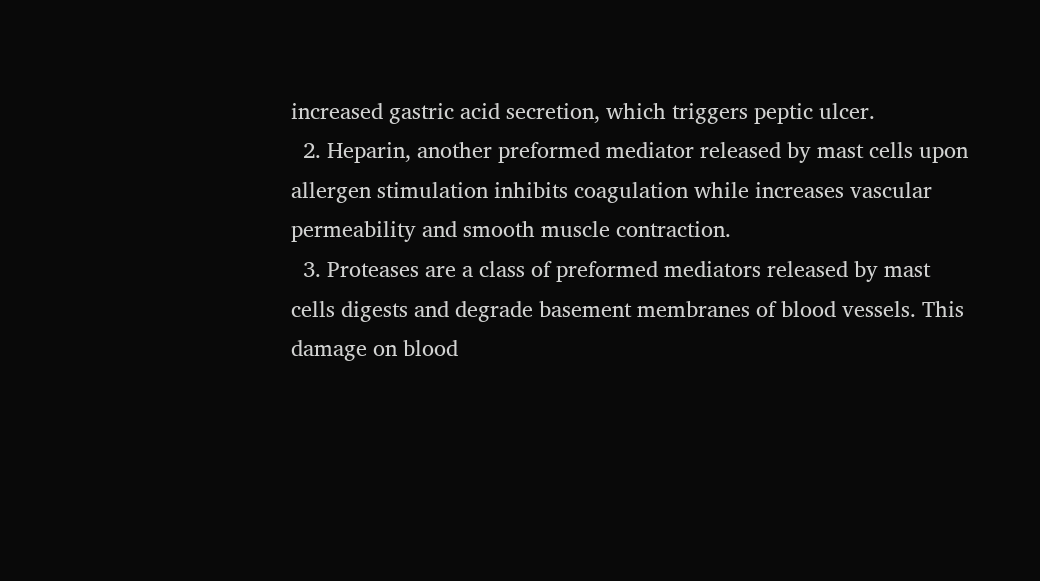increased gastric acid secretion, which triggers peptic ulcer.
  2. Heparin, another preformed mediator released by mast cells upon allergen stimulation inhibits coagulation while increases vascular permeability and smooth muscle contraction.
  3. Proteases are a class of preformed mediators released by mast cells digests and degrade basement membranes of blood vessels. This damage on blood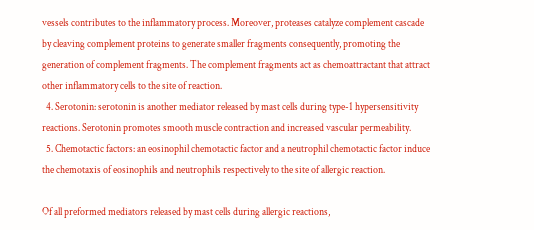vessels contributes to the inflammatory process. Moreover, proteases catalyze complement cascade by cleaving complement proteins to generate smaller fragments consequently, promoting the generation of complement fragments. The complement fragments act as chemoattractant that attract other inflammatory cells to the site of reaction.
  4. Serotonin: serotonin is another mediator released by mast cells during type-1 hypersensitivity reactions. Serotonin promotes smooth muscle contraction and increased vascular permeability.
  5. Chemotactic factors: an eosinophil chemotactic factor and a neutrophil chemotactic factor induce the chemotaxis of eosinophils and neutrophils respectively to the site of allergic reaction.

Of all preformed mediators released by mast cells during allergic reactions,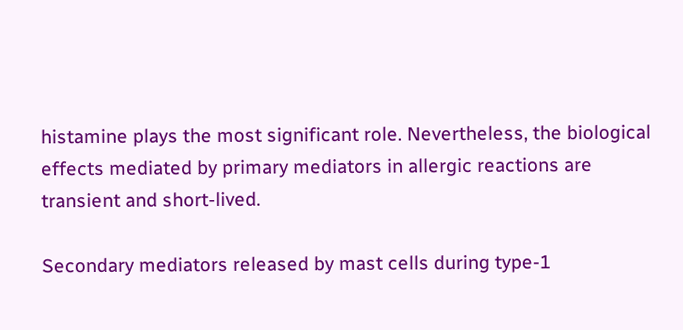histamine plays the most significant role. Nevertheless, the biological effects mediated by primary mediators in allergic reactions are transient and short-lived.

Secondary mediators released by mast cells during type-1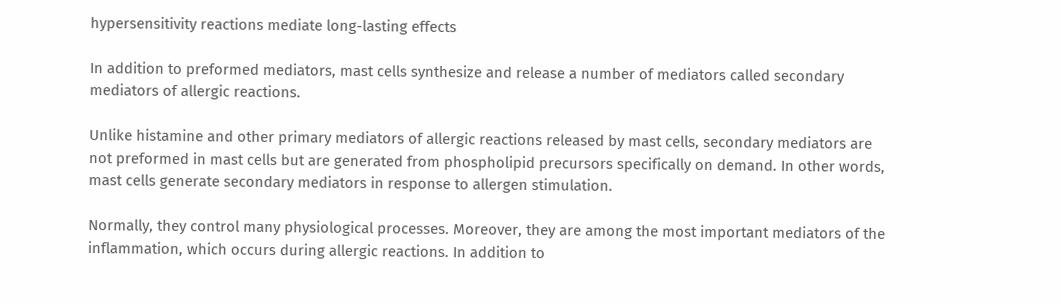hypersensitivity reactions mediate long-lasting effects

In addition to preformed mediators, mast cells synthesize and release a number of mediators called secondary mediators of allergic reactions.

Unlike histamine and other primary mediators of allergic reactions released by mast cells, secondary mediators are not preformed in mast cells but are generated from phospholipid precursors specifically on demand. In other words, mast cells generate secondary mediators in response to allergen stimulation.

Normally, they control many physiological processes. Moreover, they are among the most important mediators of the inflammation, which occurs during allergic reactions. In addition to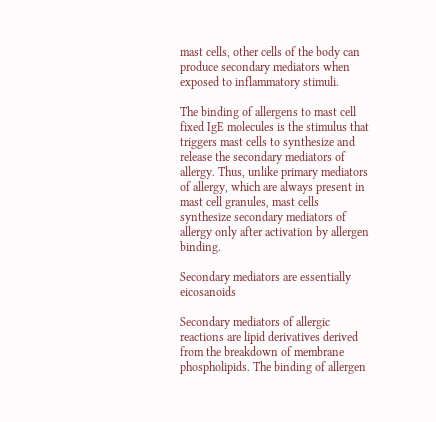mast cells, other cells of the body can produce secondary mediators when exposed to inflammatory stimuli.

The binding of allergens to mast cell fixed IgE molecules is the stimulus that triggers mast cells to synthesize and release the secondary mediators of allergy. Thus, unlike primary mediators of allergy, which are always present in mast cell granules, mast cells synthesize secondary mediators of allergy only after activation by allergen binding.

Secondary mediators are essentially eicosanoids

Secondary mediators of allergic reactions are lipid derivatives derived from the breakdown of membrane phospholipids. The binding of allergen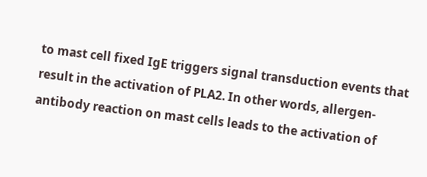to mast cell fixed IgE triggers signal transduction events that result in the activation of PLA2. In other words, allergen-antibody reaction on mast cells leads to the activation of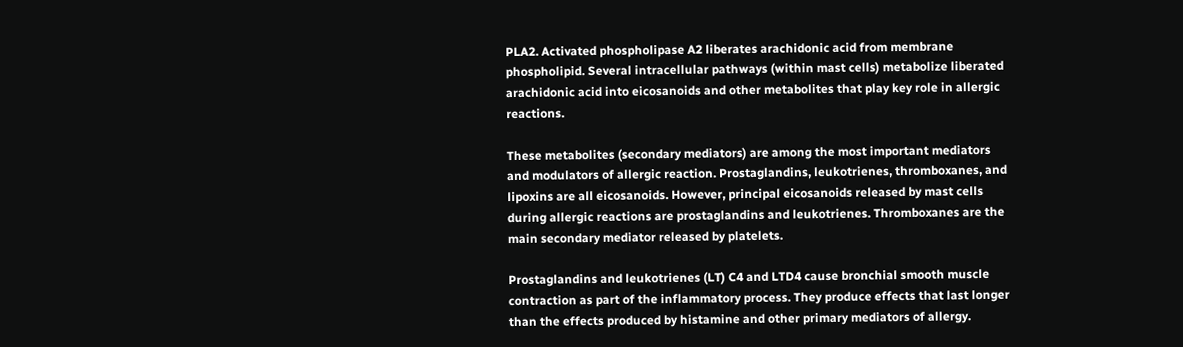PLA2. Activated phospholipase A2 liberates arachidonic acid from membrane phospholipid. Several intracellular pathways (within mast cells) metabolize liberated arachidonic acid into eicosanoids and other metabolites that play key role in allergic reactions.

These metabolites (secondary mediators) are among the most important mediators and modulators of allergic reaction. Prostaglandins, leukotrienes, thromboxanes, and lipoxins are all eicosanoids. However, principal eicosanoids released by mast cells during allergic reactions are prostaglandins and leukotrienes. Thromboxanes are the main secondary mediator released by platelets.

Prostaglandins and leukotrienes (LT) C4 and LTD4 cause bronchial smooth muscle contraction as part of the inflammatory process. They produce effects that last longer than the effects produced by histamine and other primary mediators of allergy.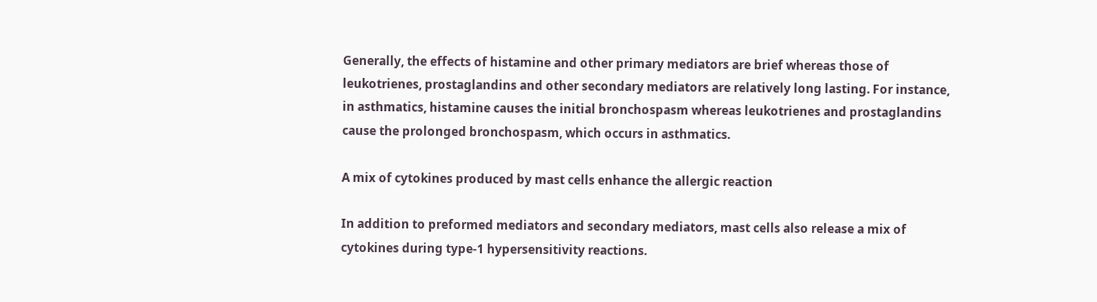Generally, the effects of histamine and other primary mediators are brief whereas those of leukotrienes, prostaglandins and other secondary mediators are relatively long lasting. For instance, in asthmatics, histamine causes the initial bronchospasm whereas leukotrienes and prostaglandins cause the prolonged bronchospasm, which occurs in asthmatics.

A mix of cytokines produced by mast cells enhance the allergic reaction

In addition to preformed mediators and secondary mediators, mast cells also release a mix of cytokines during type-1 hypersensitivity reactions.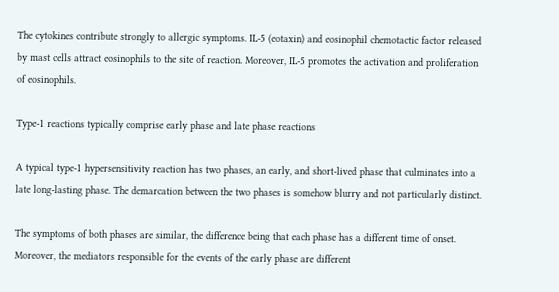The cytokines contribute strongly to allergic symptoms. IL-5 (eotaxin) and eosinophil chemotactic factor released by mast cells attract eosinophils to the site of reaction. Moreover, IL-5 promotes the activation and proliferation of eosinophils.

Type-1 reactions typically comprise early phase and late phase reactions

A typical type-1 hypersensitivity reaction has two phases, an early, and short-lived phase that culminates into a late long-lasting phase. The demarcation between the two phases is somehow blurry and not particularly distinct.

The symptoms of both phases are similar, the difference being that each phase has a different time of onset. Moreover, the mediators responsible for the events of the early phase are different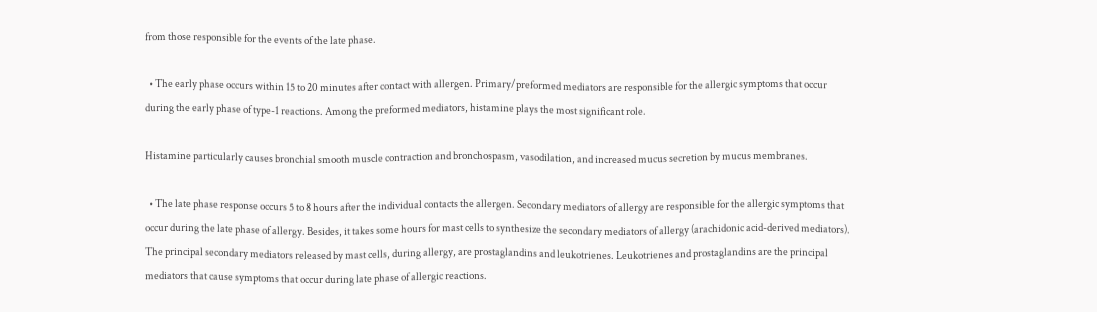from those responsible for the events of the late phase.

  • The early phase occurs within 15 to 20 minutes after contact with allergen. Primary/preformed mediators are responsible for the allergic symptoms that occur during the early phase of type-1 reactions. Among the preformed mediators, histamine plays the most significant role.

Histamine particularly causes bronchial smooth muscle contraction and bronchospasm, vasodilation, and increased mucus secretion by mucus membranes.

  • The late phase response occurs 5 to 8 hours after the individual contacts the allergen. Secondary mediators of allergy are responsible for the allergic symptoms that occur during the late phase of allergy. Besides, it takes some hours for mast cells to synthesize the secondary mediators of allergy (arachidonic acid-derived mediators). The principal secondary mediators released by mast cells, during allergy, are prostaglandins and leukotrienes. Leukotrienes and prostaglandins are the principal mediators that cause symptoms that occur during late phase of allergic reactions.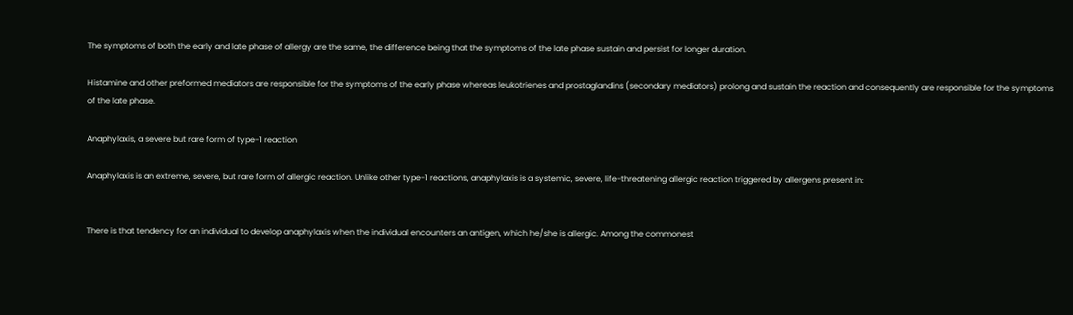The symptoms of both the early and late phase of allergy are the same, the difference being that the symptoms of the late phase sustain and persist for longer duration.

Histamine and other preformed mediators are responsible for the symptoms of the early phase whereas leukotrienes and prostaglandins (secondary mediators) prolong and sustain the reaction and consequently are responsible for the symptoms of the late phase.

Anaphylaxis, a severe but rare form of type-1 reaction

Anaphylaxis is an extreme, severe, but rare form of allergic reaction. Unlike other type-1 reactions, anaphylaxis is a systemic, severe, life-threatening allergic reaction triggered by allergens present in:


There is that tendency for an individual to develop anaphylaxis when the individual encounters an antigen, which he/she is allergic. Among the commonest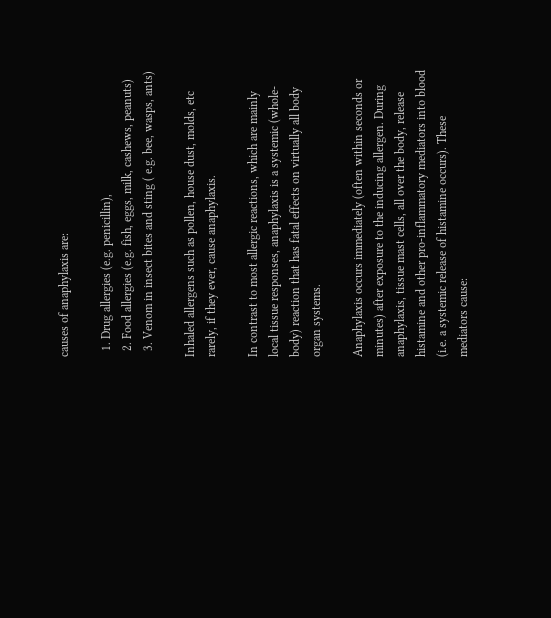causes of anaphylaxis are:

  1. Drug allergies (e.g. penicillin),
  2. Food allergies (e.g. fish, eggs, milk, cashews, peanuts)
  3. Venom in insect bites and sting ( e.g. bee, wasps, ants)

Inhaled allergens such as pollen, house dust, molds, etc rarely, if they ever, cause anaphylaxis.

In contrast to most allergic reactions, which are mainly local tissue responses, anaphylaxis is a systemic (whole-body) reaction that has fatal effects on virtually all body organ systems.

Anaphylaxis occurs immediately (often within seconds or minutes) after exposure to the inducing allergen. During anaphylaxis, tissue mast cells, all over the body, release histamine and other pro-inflammatory mediators into blood (i.e. a systemic release of histamine occurs). These mediators cause: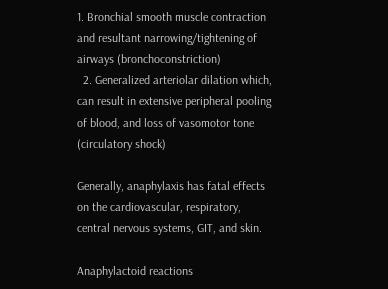1. Bronchial smooth muscle contraction and resultant narrowing/tightening of airways (bronchoconstriction)
  2. Generalized arteriolar dilation which, can result in extensive peripheral pooling of blood, and loss of vasomotor tone (circulatory shock)

Generally, anaphylaxis has fatal effects on the cardiovascular, respiratory, central nervous systems, GIT, and skin.

Anaphylactoid reactions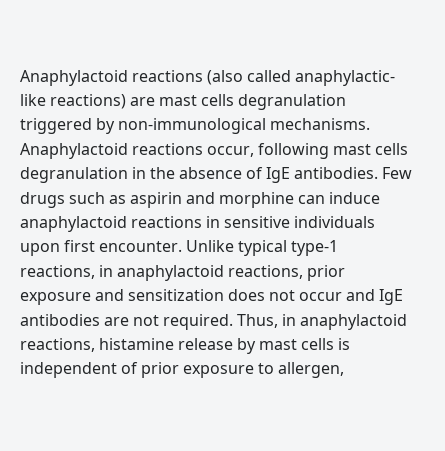Anaphylactoid reactions (also called anaphylactic-like reactions) are mast cells degranulation triggered by non-immunological mechanisms. Anaphylactoid reactions occur, following mast cells degranulation in the absence of IgE antibodies. Few drugs such as aspirin and morphine can induce anaphylactoid reactions in sensitive individuals upon first encounter. Unlike typical type-1 reactions, in anaphylactoid reactions, prior exposure and sensitization does not occur and IgE antibodies are not required. Thus, in anaphylactoid reactions, histamine release by mast cells is independent of prior exposure to allergen,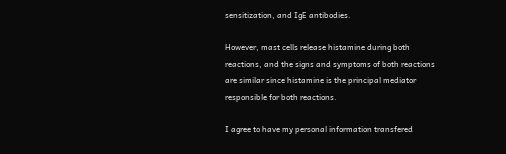sensitization, and IgE antibodies.

However, mast cells release histamine during both reactions, and the signs and symptoms of both reactions are similar since histamine is the principal mediator responsible for both reactions.

I agree to have my personal information transfered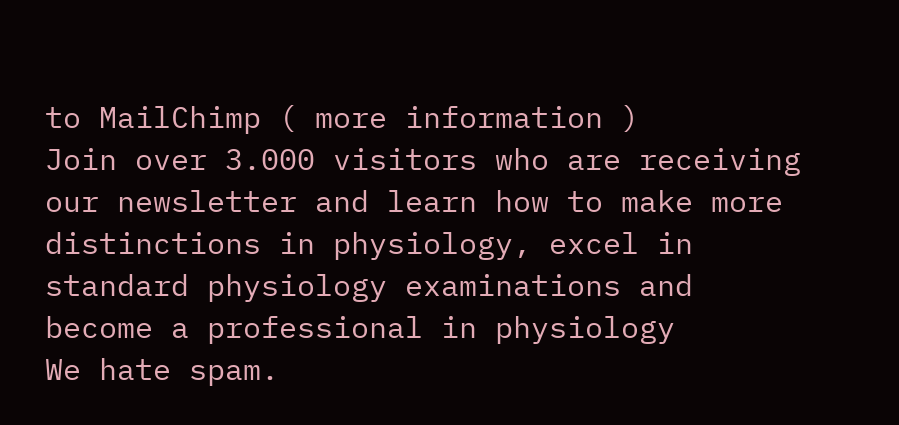to MailChimp ( more information )
Join over 3.000 visitors who are receiving our newsletter and learn how to make more distinctions in physiology, excel in standard physiology examinations and become a professional in physiology
We hate spam.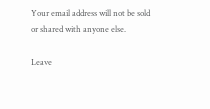Your email address will not be sold or shared with anyone else.

Leave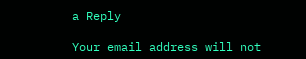a Reply

Your email address will not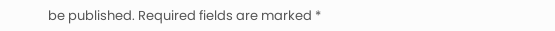be published. Required fields are marked *